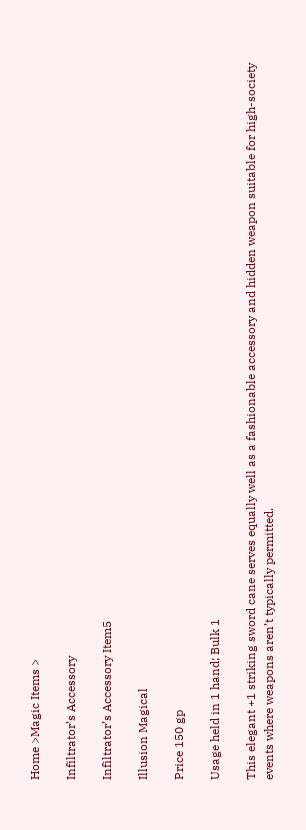Home >Magic Items >

Infiltrator’s Accessory

Infiltrator’s Accessory Item5

Illusion Magical

Price 150 gp

Usage held in 1 hand; Bulk 1

This elegant +1 striking sword cane serves equally well as a fashionable accessory and hidden weapon suitable for high-society events where weapons aren’t typically permitted.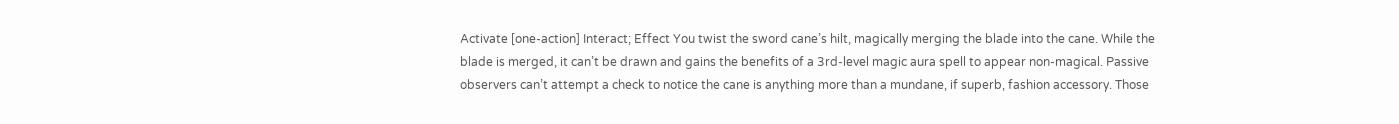Activate [one-action] Interact; Effect You twist the sword cane’s hilt, magically merging the blade into the cane. While the blade is merged, it can’t be drawn and gains the benefits of a 3rd-level magic aura spell to appear non-magical. Passive observers can’t attempt a check to notice the cane is anything more than a mundane, if superb, fashion accessory. Those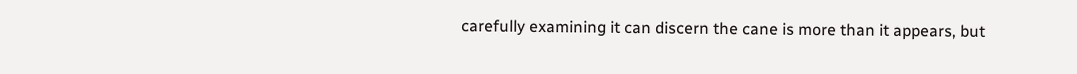carefully examining it can discern the cane is more than it appears, but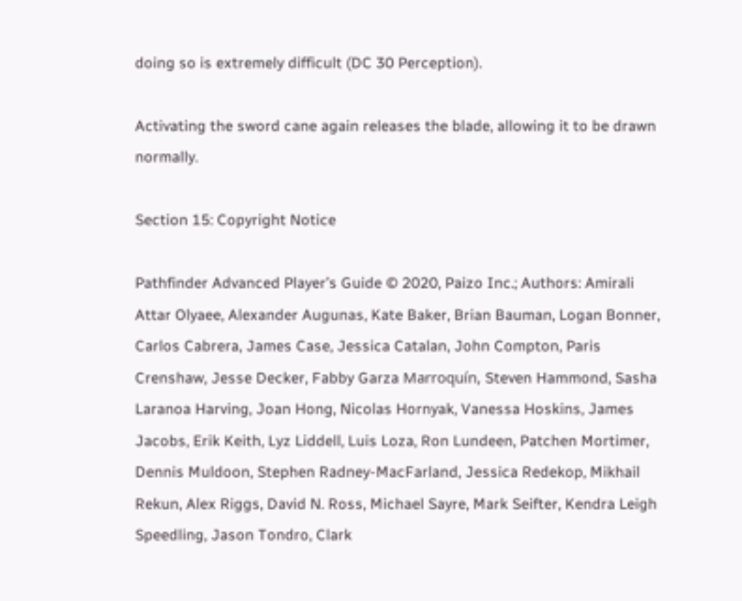doing so is extremely difficult (DC 30 Perception).

Activating the sword cane again releases the blade, allowing it to be drawn normally.

Section 15: Copyright Notice

Pathfinder Advanced Player’s Guide © 2020, Paizo Inc.; Authors: Amirali Attar Olyaee, Alexander Augunas, Kate Baker, Brian Bauman, Logan Bonner, Carlos Cabrera, James Case, Jessica Catalan, John Compton, Paris Crenshaw, Jesse Decker, Fabby Garza Marroquín, Steven Hammond, Sasha Laranoa Harving, Joan Hong, Nicolas Hornyak, Vanessa Hoskins, James Jacobs, Erik Keith, Lyz Liddell, Luis Loza, Ron Lundeen, Patchen Mortimer, Dennis Muldoon, Stephen Radney-MacFarland, Jessica Redekop, Mikhail Rekun, Alex Riggs, David N. Ross, Michael Sayre, Mark Seifter, Kendra Leigh Speedling, Jason Tondro, Clark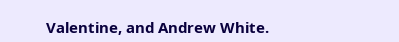Valentine, and Andrew White.